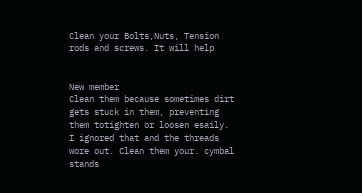Clean your Bolts,Nuts, Tension rods and screws. It will help


New member
Clean them because sometimes dirt gets stuck in them, preventing them totighten or loosen esaily. I ignored that and the threads wore out. Clean them your. cymbal stands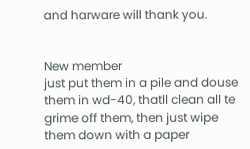and harware will thank you.


New member
just put them in a pile and douse them in wd-40, thatll clean all te grime off them, then just wipe them down with a paper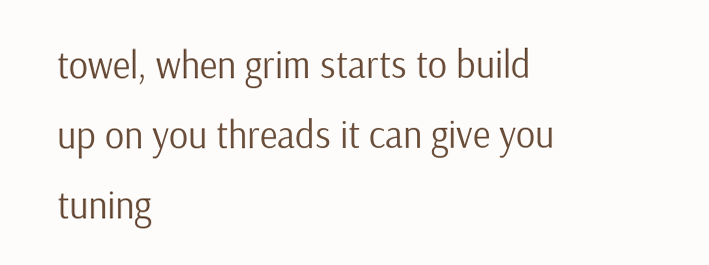towel, when grim starts to build up on you threads it can give you tuning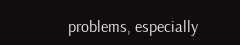problems, especially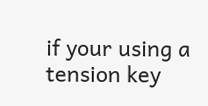if your using a tension key